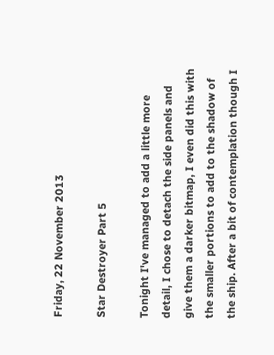Friday, 22 November 2013

Star Destroyer Part 5

Tonight I've managed to add a little more detail, I chose to detach the side panels and give them a darker bitmap, I even did this with the smaller portions to add to the shadow of the ship. After a bit of contemplation though I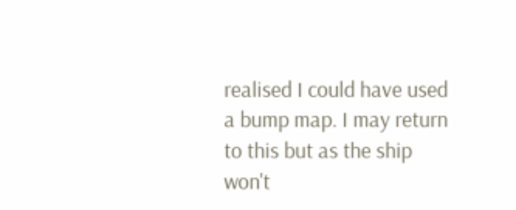realised I could have used a bump map. I may return to this but as the ship won't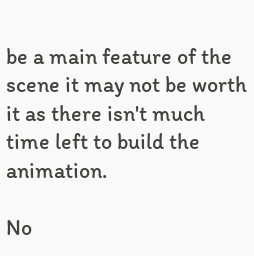be a main feature of the scene it may not be worth it as there isn't much time left to build the animation.

No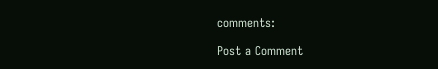comments:

Post a Comment